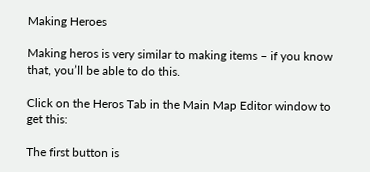Making Heroes

Making heros is very similar to making items – if you know that, you’ll be able to do this.

Click on the Heros Tab in the Main Map Editor window to get this:

The first button is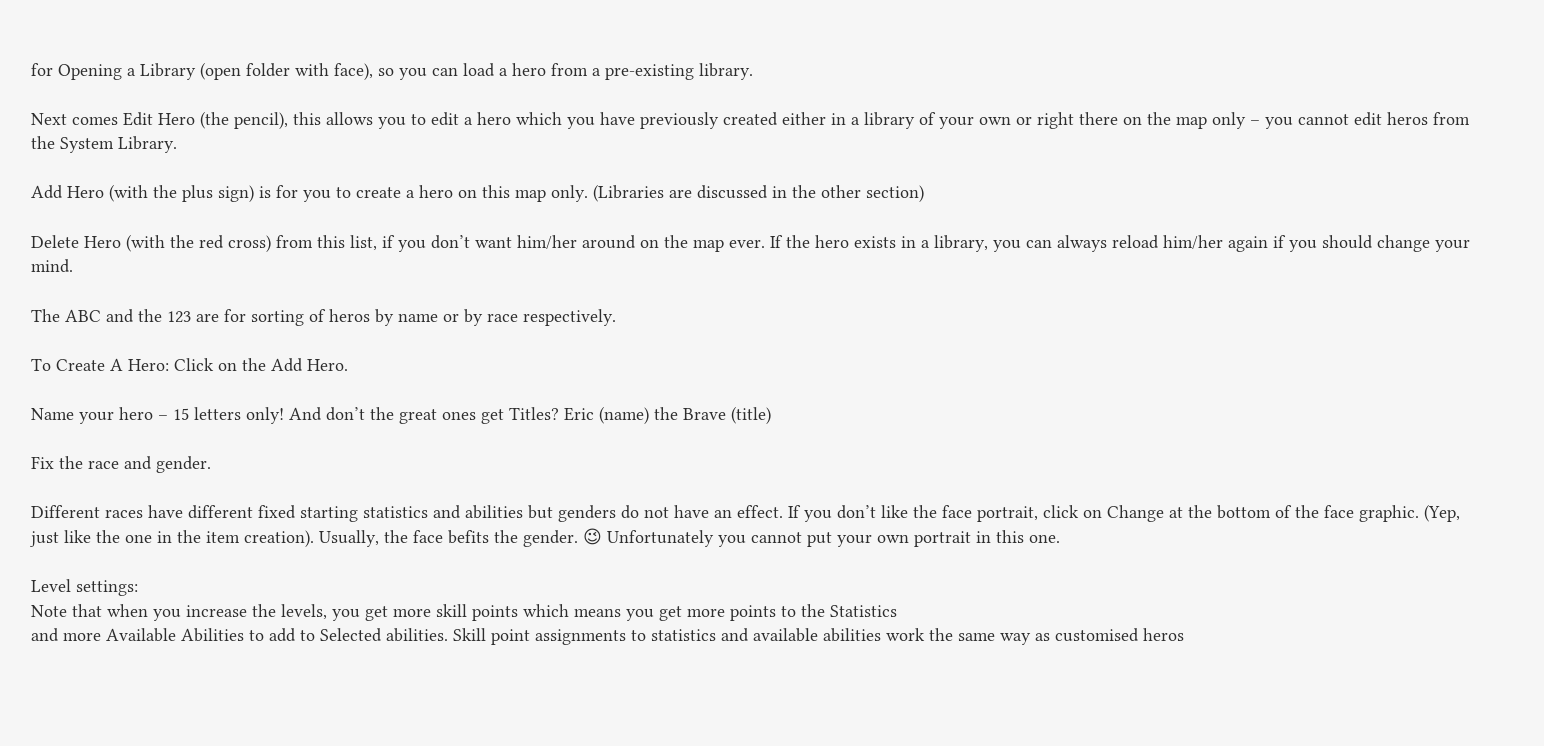for Opening a Library (open folder with face), so you can load a hero from a pre-existing library.

Next comes Edit Hero (the pencil), this allows you to edit a hero which you have previously created either in a library of your own or right there on the map only – you cannot edit heros from the System Library.

Add Hero (with the plus sign) is for you to create a hero on this map only. (Libraries are discussed in the other section)

Delete Hero (with the red cross) from this list, if you don’t want him/her around on the map ever. If the hero exists in a library, you can always reload him/her again if you should change your mind.

The ABC and the 123 are for sorting of heros by name or by race respectively.

To Create A Hero: Click on the Add Hero.

Name your hero – 15 letters only! And don’t the great ones get Titles? Eric (name) the Brave (title)

Fix the race and gender.

Different races have different fixed starting statistics and abilities but genders do not have an effect. If you don’t like the face portrait, click on Change at the bottom of the face graphic. (Yep, just like the one in the item creation). Usually, the face befits the gender. 😉 Unfortunately you cannot put your own portrait in this one.

Level settings:
Note that when you increase the levels, you get more skill points which means you get more points to the Statistics
and more Available Abilities to add to Selected abilities. Skill point assignments to statistics and available abilities work the same way as customised heros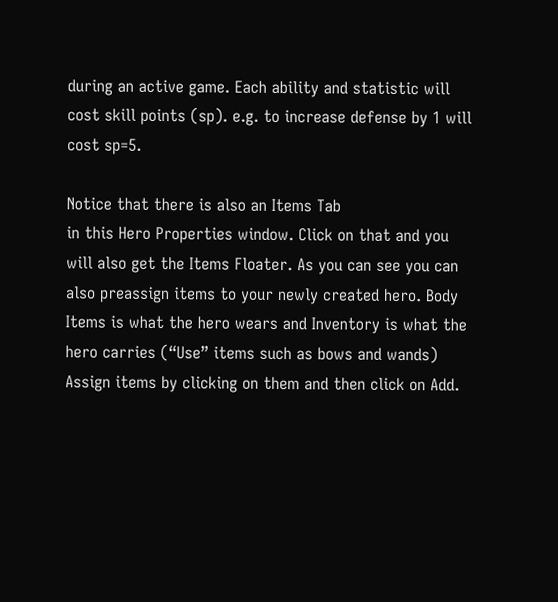during an active game. Each ability and statistic will cost skill points (sp). e.g. to increase defense by 1 will cost sp=5.

Notice that there is also an Items Tab
in this Hero Properties window. Click on that and you will also get the Items Floater. As you can see you can also preassign items to your newly created hero. Body Items is what the hero wears and Inventory is what the hero carries (“Use” items such as bows and wands) Assign items by clicking on them and then click on Add.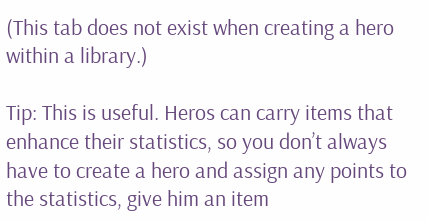(This tab does not exist when creating a hero within a library.)

Tip: This is useful. Heros can carry items that enhance their statistics, so you don’t always have to create a hero and assign any points to the statistics, give him an item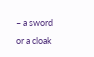– a sword or a cloak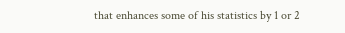that enhances some of his statistics by 1 or 2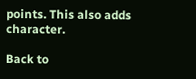points. This also adds character.

Back to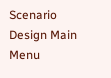Scenario Design Main Menu